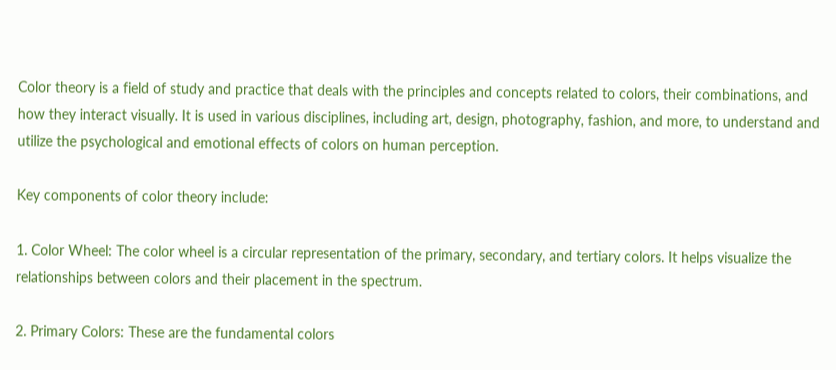Color theory is a field of study and practice that deals with the principles and concepts related to colors, their combinations, and how they interact visually. It is used in various disciplines, including art, design, photography, fashion, and more, to understand and utilize the psychological and emotional effects of colors on human perception.

Key components of color theory include:

1. Color Wheel: The color wheel is a circular representation of the primary, secondary, and tertiary colors. It helps visualize the relationships between colors and their placement in the spectrum.

2. Primary Colors: These are the fundamental colors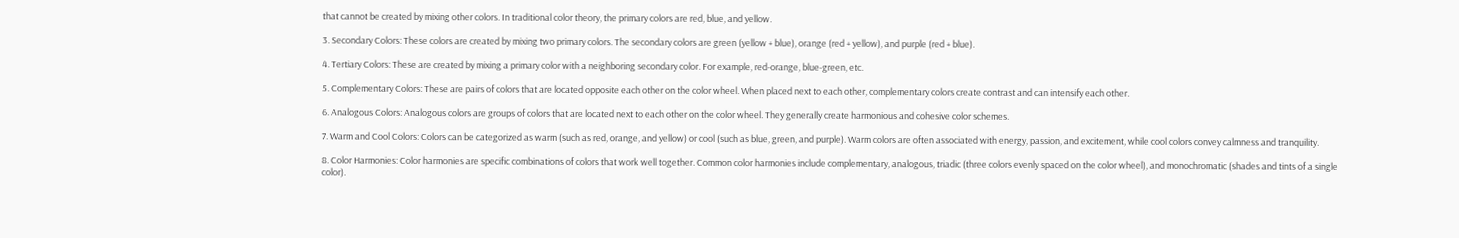that cannot be created by mixing other colors. In traditional color theory, the primary colors are red, blue, and yellow.

3. Secondary Colors: These colors are created by mixing two primary colors. The secondary colors are green (yellow + blue), orange (red + yellow), and purple (red + blue).

4. Tertiary Colors: These are created by mixing a primary color with a neighboring secondary color. For example, red-orange, blue-green, etc.

5. Complementary Colors: These are pairs of colors that are located opposite each other on the color wheel. When placed next to each other, complementary colors create contrast and can intensify each other.

6. Analogous Colors: Analogous colors are groups of colors that are located next to each other on the color wheel. They generally create harmonious and cohesive color schemes.

7. Warm and Cool Colors: Colors can be categorized as warm (such as red, orange, and yellow) or cool (such as blue, green, and purple). Warm colors are often associated with energy, passion, and excitement, while cool colors convey calmness and tranquility.

8. Color Harmonies: Color harmonies are specific combinations of colors that work well together. Common color harmonies include complementary, analogous, triadic (three colors evenly spaced on the color wheel), and monochromatic (shades and tints of a single color).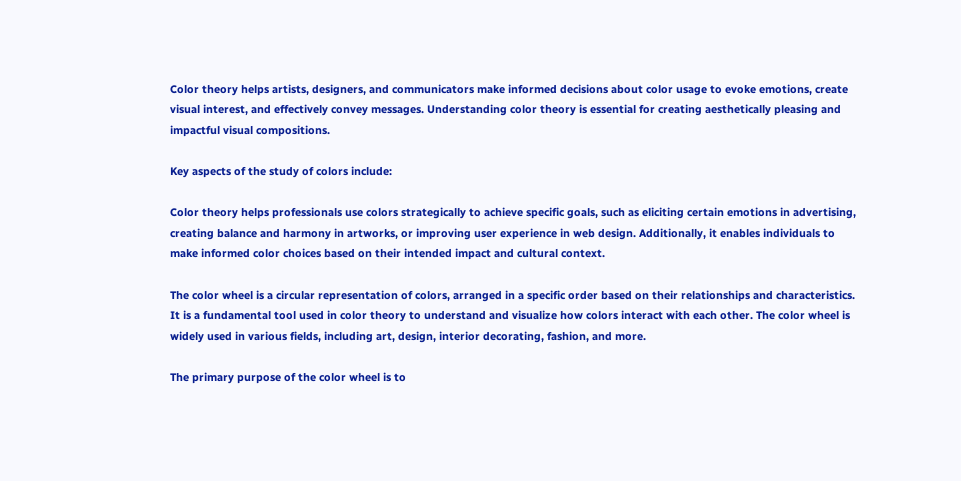Color theory helps artists, designers, and communicators make informed decisions about color usage to evoke emotions, create visual interest, and effectively convey messages. Understanding color theory is essential for creating aesthetically pleasing and impactful visual compositions.

Key aspects of the study of colors include:

Color theory helps professionals use colors strategically to achieve specific goals, such as eliciting certain emotions in advertising, creating balance and harmony in artworks, or improving user experience in web design. Additionally, it enables individuals to make informed color choices based on their intended impact and cultural context.

The color wheel is a circular representation of colors, arranged in a specific order based on their relationships and characteristics. It is a fundamental tool used in color theory to understand and visualize how colors interact with each other. The color wheel is widely used in various fields, including art, design, interior decorating, fashion, and more.

The primary purpose of the color wheel is to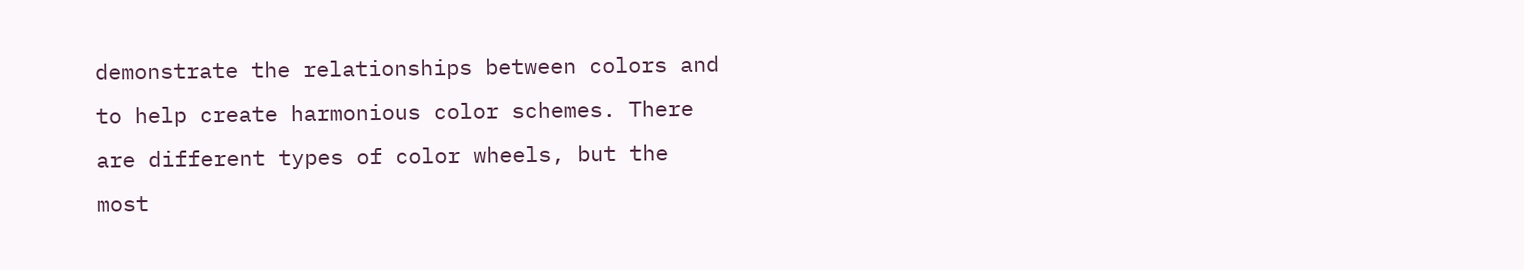demonstrate the relationships between colors and to help create harmonious color schemes. There are different types of color wheels, but the most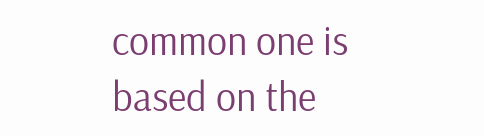common one is based on the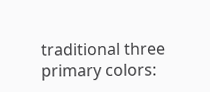traditional three primary colors: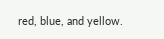red, blue, and yellow.